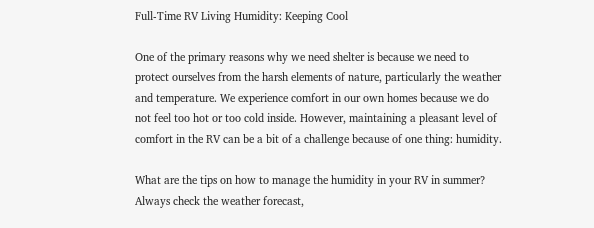Full-Time RV Living Humidity: Keeping Cool

One of the primary reasons why we need shelter is because we need to protect ourselves from the harsh elements of nature, particularly the weather and temperature. We experience comfort in our own homes because we do not feel too hot or too cold inside. However, maintaining a pleasant level of comfort in the RV can be a bit of a challenge because of one thing: humidity.

What are the tips on how to manage the humidity in your RV in summer? Always check the weather forecast,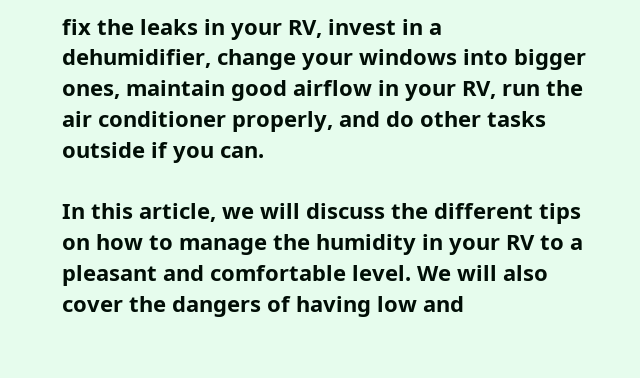fix the leaks in your RV, invest in a dehumidifier, change your windows into bigger ones, maintain good airflow in your RV, run the air conditioner properly, and do other tasks outside if you can.

In this article, we will discuss the different tips on how to manage the humidity in your RV to a pleasant and comfortable level. We will also cover the dangers of having low and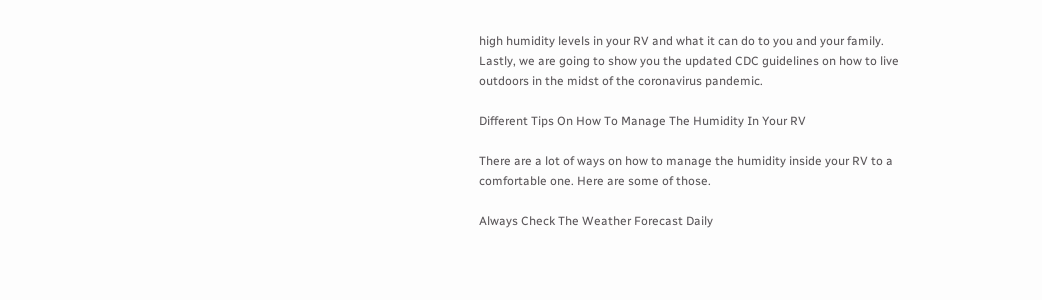high humidity levels in your RV and what it can do to you and your family. Lastly, we are going to show you the updated CDC guidelines on how to live outdoors in the midst of the coronavirus pandemic.

Different Tips On How To Manage The Humidity In Your RV

There are a lot of ways on how to manage the humidity inside your RV to a comfortable one. Here are some of those.

Always Check The Weather Forecast Daily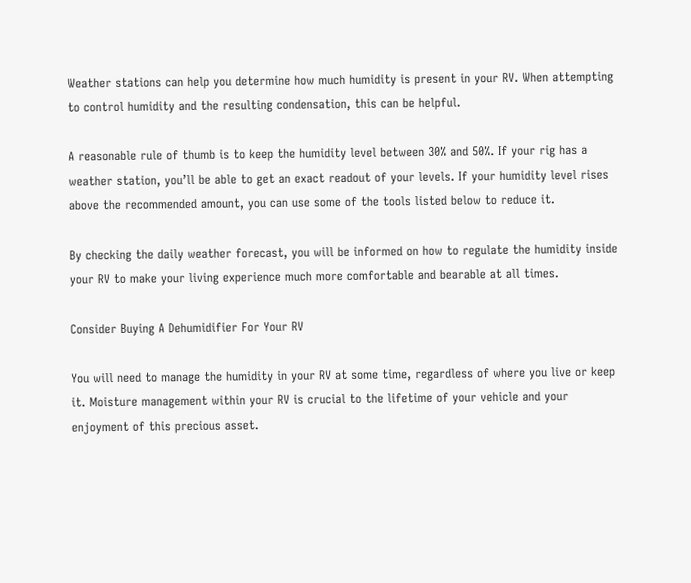Weather stations can help you determine how much humidity is present in your RV. When attempting to control humidity and the resulting condensation, this can be helpful.

A reasonable rule of thumb is to keep the humidity level between 30% and 50%. If your rig has a weather station, you’ll be able to get an exact readout of your levels. If your humidity level rises above the recommended amount, you can use some of the tools listed below to reduce it.

By checking the daily weather forecast, you will be informed on how to regulate the humidity inside your RV to make your living experience much more comfortable and bearable at all times.

Consider Buying A Dehumidifier For Your RV

You will need to manage the humidity in your RV at some time, regardless of where you live or keep it. Moisture management within your RV is crucial to the lifetime of your vehicle and your enjoyment of this precious asset.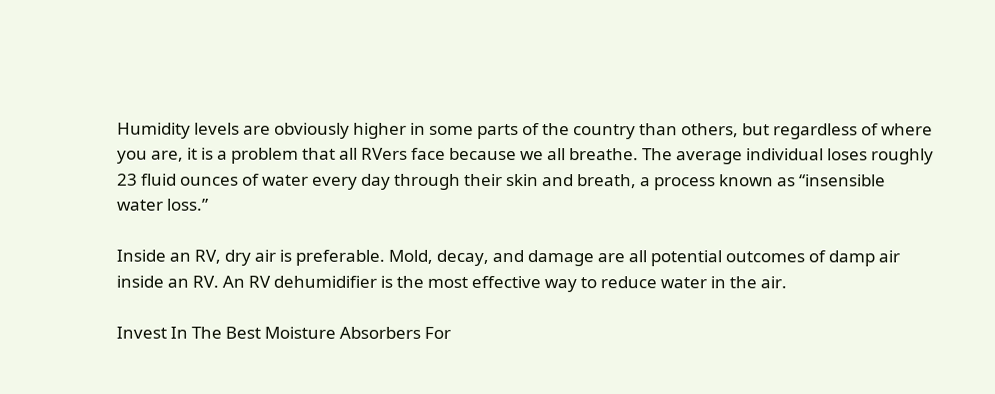Humidity levels are obviously higher in some parts of the country than others, but regardless of where you are, it is a problem that all RVers face because we all breathe. The average individual loses roughly 23 fluid ounces of water every day through their skin and breath, a process known as “insensible water loss.”

Inside an RV, dry air is preferable. Mold, decay, and damage are all potential outcomes of damp air inside an RV. An RV dehumidifier is the most effective way to reduce water in the air.

Invest In The Best Moisture Absorbers For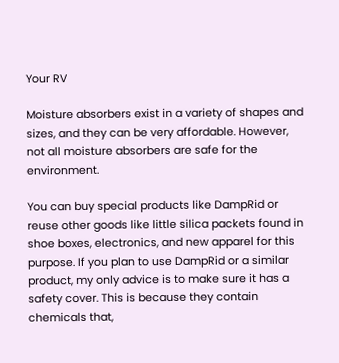Your RV

Moisture absorbers exist in a variety of shapes and sizes, and they can be very affordable. However, not all moisture absorbers are safe for the environment.

You can buy special products like DampRid or reuse other goods like little silica packets found in shoe boxes, electronics, and new apparel for this purpose. If you plan to use DampRid or a similar product, my only advice is to make sure it has a safety cover. This is because they contain chemicals that,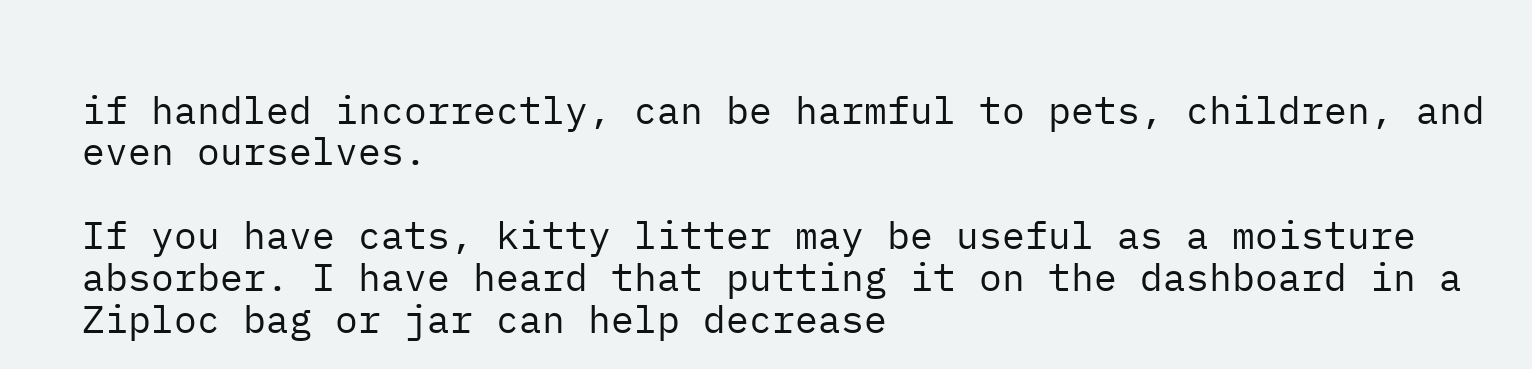if handled incorrectly, can be harmful to pets, children, and even ourselves.

If you have cats, kitty litter may be useful as a moisture absorber. I have heard that putting it on the dashboard in a Ziploc bag or jar can help decrease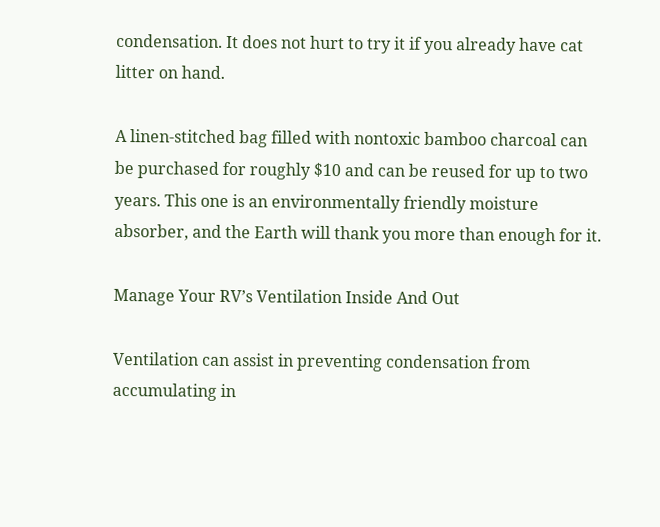condensation. It does not hurt to try it if you already have cat litter on hand.

A linen-stitched bag filled with nontoxic bamboo charcoal can be purchased for roughly $10 and can be reused for up to two years. This one is an environmentally friendly moisture absorber, and the Earth will thank you more than enough for it.

Manage Your RV’s Ventilation Inside And Out

Ventilation can assist in preventing condensation from accumulating in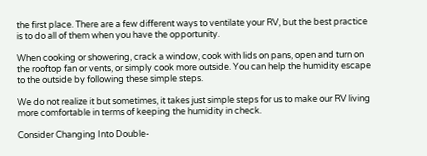the first place. There are a few different ways to ventilate your RV, but the best practice is to do all of them when you have the opportunity.

When cooking or showering, crack a window, cook with lids on pans, open and turn on the rooftop fan or vents, or simply cook more outside. You can help the humidity escape to the outside by following these simple steps.

We do not realize it but sometimes, it takes just simple steps for us to make our RV living more comfortable in terms of keeping the humidity in check.

Consider Changing Into Double-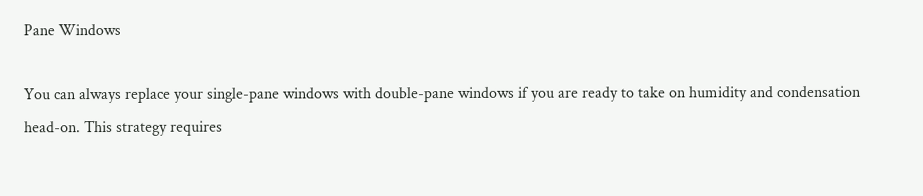Pane Windows

You can always replace your single-pane windows with double-pane windows if you are ready to take on humidity and condensation head-on. This strategy requires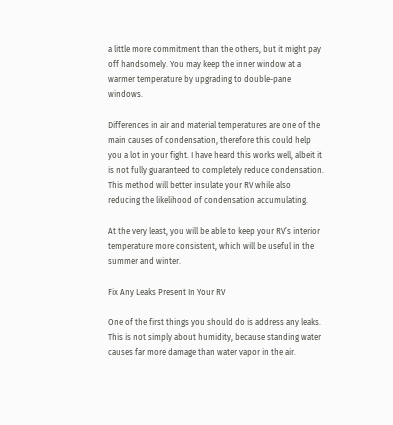a little more commitment than the others, but it might pay off handsomely. You may keep the inner window at a warmer temperature by upgrading to double-pane windows.

Differences in air and material temperatures are one of the main causes of condensation, therefore this could help you a lot in your fight. I have heard this works well, albeit it is not fully guaranteed to completely reduce condensation. This method will better insulate your RV while also reducing the likelihood of condensation accumulating.

At the very least, you will be able to keep your RV’s interior temperature more consistent, which will be useful in the summer and winter.

Fix Any Leaks Present In Your RV

One of the first things you should do is address any leaks. This is not simply about humidity, because standing water causes far more damage than water vapor in the air.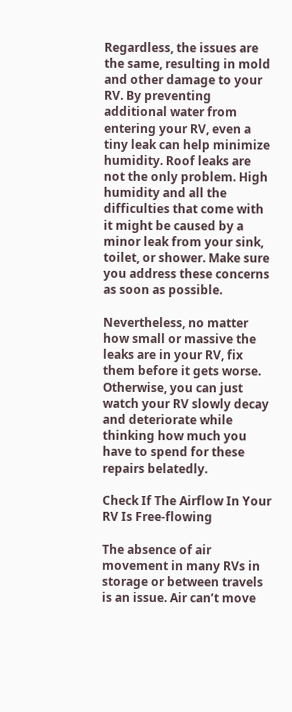Regardless, the issues are the same, resulting in mold and other damage to your RV. By preventing additional water from entering your RV, even a tiny leak can help minimize humidity. Roof leaks are not the only problem. High humidity and all the difficulties that come with it might be caused by a minor leak from your sink, toilet, or shower. Make sure you address these concerns as soon as possible.

Nevertheless, no matter how small or massive the leaks are in your RV, fix them before it gets worse. Otherwise, you can just watch your RV slowly decay and deteriorate while thinking how much you have to spend for these repairs belatedly.

Check If The Airflow In Your RV Is Free-flowing

The absence of air movement in many RVs in storage or between travels is an issue. Air can’t move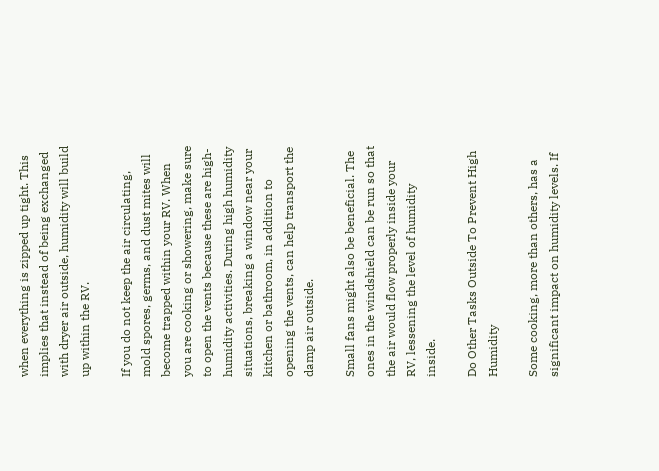when everything is zipped up tight. This implies that instead of being exchanged with dryer air outside, humidity will build up within the RV.

If you do not keep the air circulating, mold spores, germs, and dust mites will become trapped within your RV. When you are cooking or showering, make sure to open the vents because these are high-humidity activities. During high humidity situations, breaking a window near your kitchen or bathroom, in addition to opening the vents, can help transport the damp air outside.

Small fans might also be beneficial. The ones in the windshield can be run so that the air would flow properly inside your RV, lessening the level of humidity inside.

Do Other Tasks Outside To Prevent High Humidity

Some cooking, more than others, has a significant impact on humidity levels. If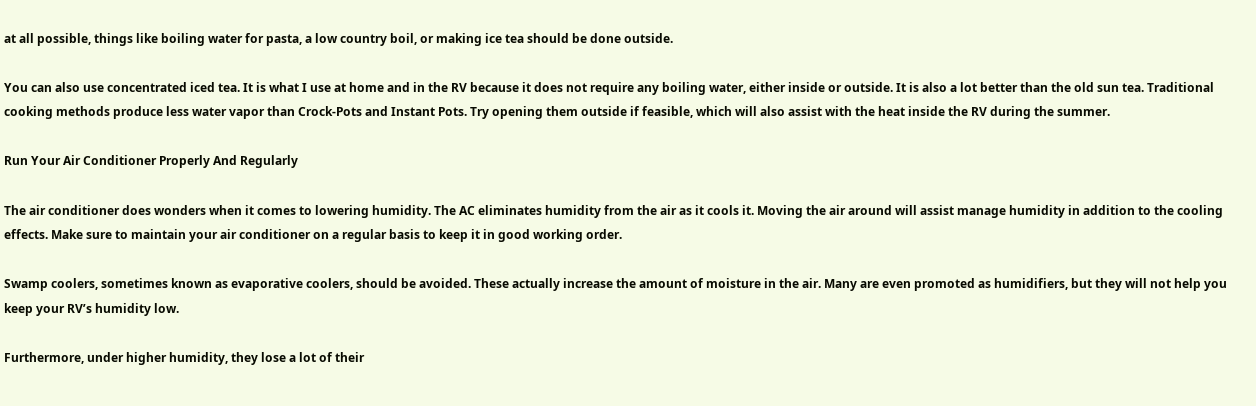at all possible, things like boiling water for pasta, a low country boil, or making ice tea should be done outside.

You can also use concentrated iced tea. It is what I use at home and in the RV because it does not require any boiling water, either inside or outside. It is also a lot better than the old sun tea. Traditional cooking methods produce less water vapor than Crock-Pots and Instant Pots. Try opening them outside if feasible, which will also assist with the heat inside the RV during the summer.

Run Your Air Conditioner Properly And Regularly

The air conditioner does wonders when it comes to lowering humidity. The AC eliminates humidity from the air as it cools it. Moving the air around will assist manage humidity in addition to the cooling effects. Make sure to maintain your air conditioner on a regular basis to keep it in good working order.

Swamp coolers, sometimes known as evaporative coolers, should be avoided. These actually increase the amount of moisture in the air. Many are even promoted as humidifiers, but they will not help you keep your RV’s humidity low.

Furthermore, under higher humidity, they lose a lot of their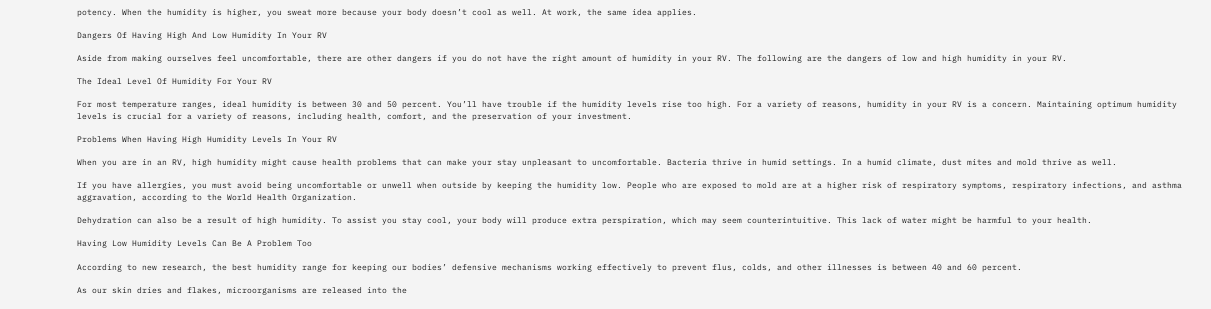potency. When the humidity is higher, you sweat more because your body doesn’t cool as well. At work, the same idea applies.

Dangers Of Having High And Low Humidity In Your RV

Aside from making ourselves feel uncomfortable, there are other dangers if you do not have the right amount of humidity in your RV. The following are the dangers of low and high humidity in your RV.

The Ideal Level Of Humidity For Your RV

For most temperature ranges, ideal humidity is between 30 and 50 percent. You’ll have trouble if the humidity levels rise too high. For a variety of reasons, humidity in your RV is a concern. Maintaining optimum humidity levels is crucial for a variety of reasons, including health, comfort, and the preservation of your investment.

Problems When Having High Humidity Levels In Your RV

When you are in an RV, high humidity might cause health problems that can make your stay unpleasant to uncomfortable. Bacteria thrive in humid settings. In a humid climate, dust mites and mold thrive as well.

If you have allergies, you must avoid being uncomfortable or unwell when outside by keeping the humidity low. People who are exposed to mold are at a higher risk of respiratory symptoms, respiratory infections, and asthma aggravation, according to the World Health Organization.

Dehydration can also be a result of high humidity. To assist you stay cool, your body will produce extra perspiration, which may seem counterintuitive. This lack of water might be harmful to your health.

Having Low Humidity Levels Can Be A Problem Too

According to new research, the best humidity range for keeping our bodies’ defensive mechanisms working effectively to prevent flus, colds, and other illnesses is between 40 and 60 percent.

As our skin dries and flakes, microorganisms are released into the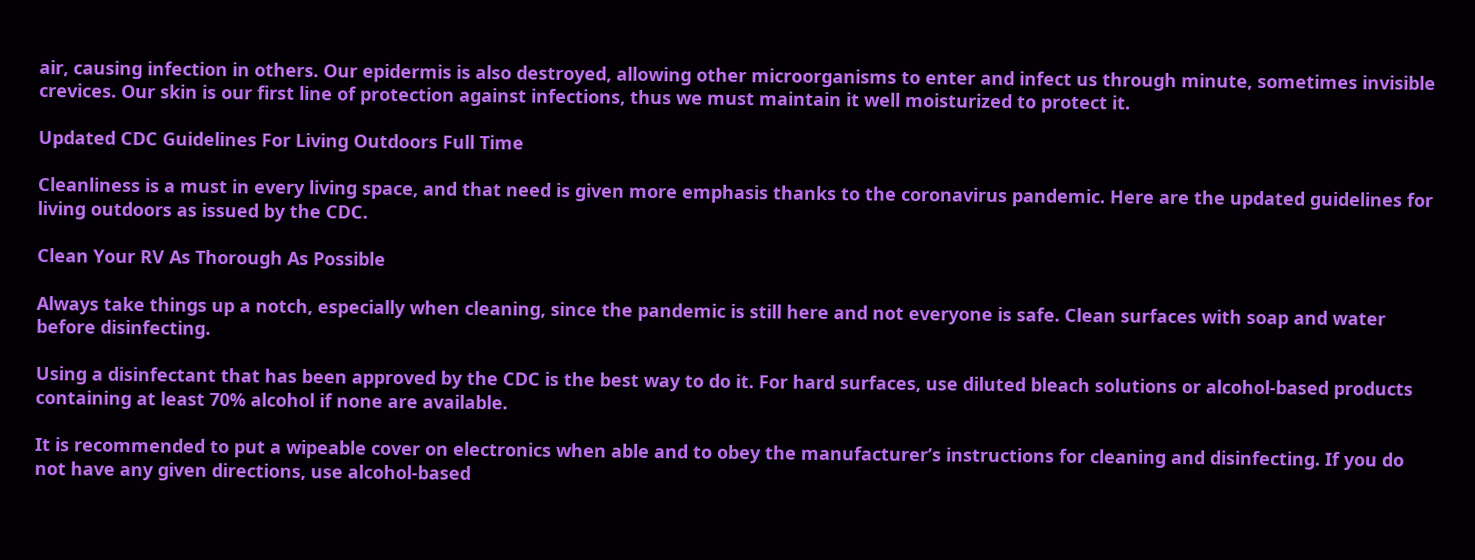air, causing infection in others. Our epidermis is also destroyed, allowing other microorganisms to enter and infect us through minute, sometimes invisible crevices. Our skin is our first line of protection against infections, thus we must maintain it well moisturized to protect it.

Updated CDC Guidelines For Living Outdoors Full Time

Cleanliness is a must in every living space, and that need is given more emphasis thanks to the coronavirus pandemic. Here are the updated guidelines for living outdoors as issued by the CDC.

Clean Your RV As Thorough As Possible

Always take things up a notch, especially when cleaning, since the pandemic is still here and not everyone is safe. Clean surfaces with soap and water before disinfecting.

Using a disinfectant that has been approved by the CDC is the best way to do it. For hard surfaces, use diluted bleach solutions or alcohol-based products containing at least 70% alcohol if none are available.

It is recommended to put a wipeable cover on electronics when able and to obey the manufacturer’s instructions for cleaning and disinfecting. If you do not have any given directions, use alcohol-based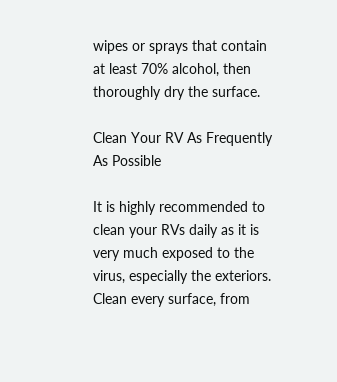wipes or sprays that contain at least 70% alcohol, then thoroughly dry the surface.

Clean Your RV As Frequently As Possible

It is highly recommended to clean your RVs daily as it is very much exposed to the virus, especially the exteriors. Clean every surface, from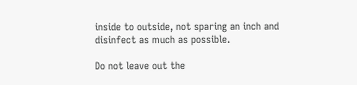inside to outside, not sparing an inch and disinfect as much as possible.

Do not leave out the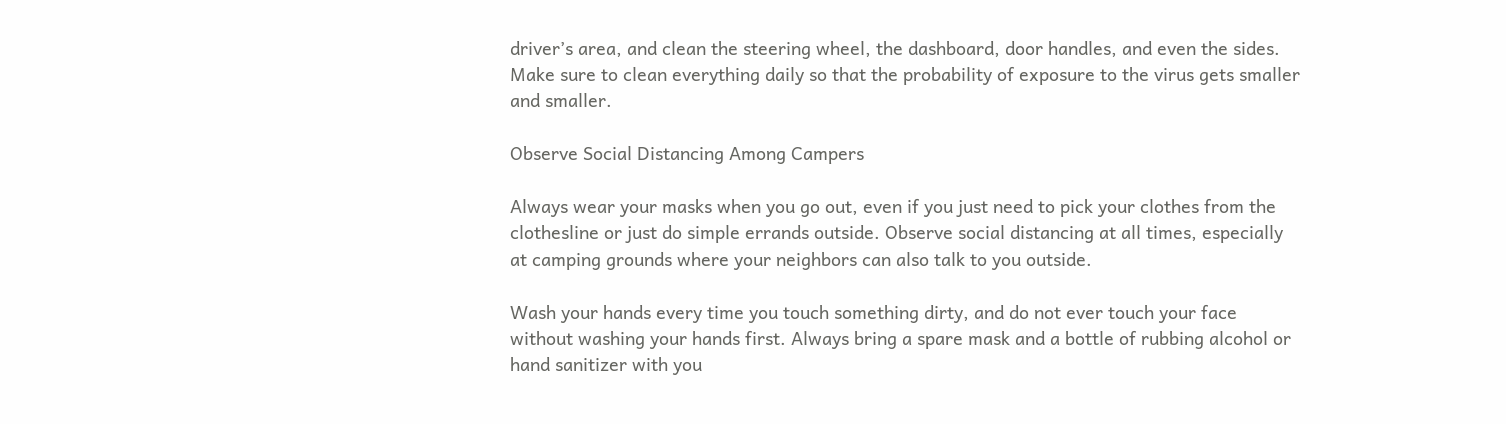driver’s area, and clean the steering wheel, the dashboard, door handles, and even the sides. Make sure to clean everything daily so that the probability of exposure to the virus gets smaller and smaller.

Observe Social Distancing Among Campers

Always wear your masks when you go out, even if you just need to pick your clothes from the clothesline or just do simple errands outside. Observe social distancing at all times, especially at camping grounds where your neighbors can also talk to you outside.

Wash your hands every time you touch something dirty, and do not ever touch your face without washing your hands first. Always bring a spare mask and a bottle of rubbing alcohol or hand sanitizer with you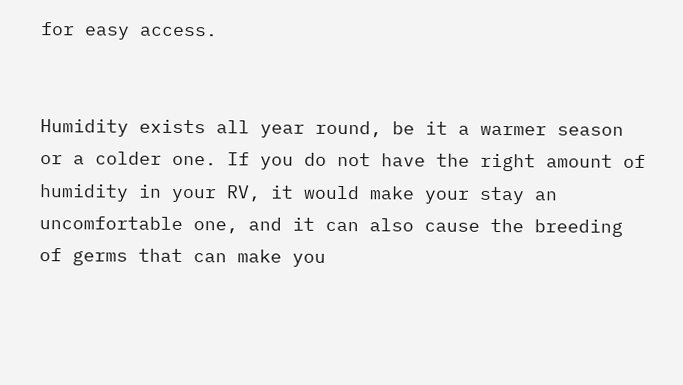for easy access.


Humidity exists all year round, be it a warmer season or a colder one. If you do not have the right amount of humidity in your RV, it would make your stay an uncomfortable one, and it can also cause the breeding of germs that can make you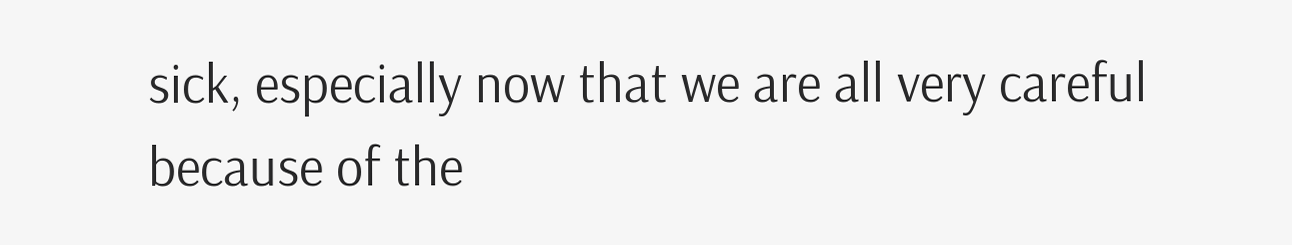sick, especially now that we are all very careful because of the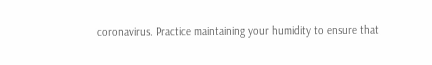coronavirus. Practice maintaining your humidity to ensure that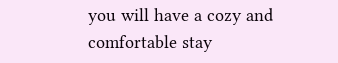you will have a cozy and comfortable stay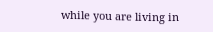while you are living in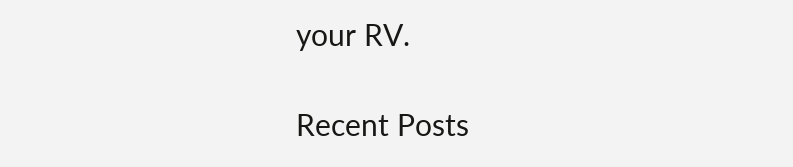your RV.

Recent Posts